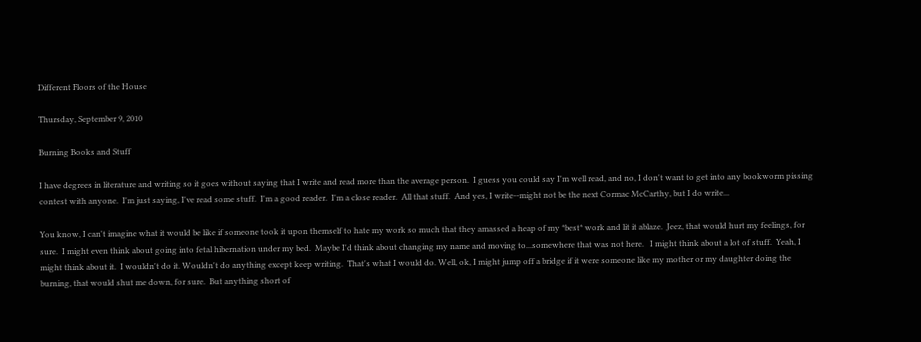Different Floors of the House

Thursday, September 9, 2010

Burning Books and Stuff

I have degrees in literature and writing so it goes without saying that I write and read more than the average person.  I guess you could say I'm well read, and no, I don't want to get into any bookworm pissing contest with anyone.  I'm just saying, I've read some stuff.  I'm a good reader.  I'm a close reader.  All that stuff.  And yes, I write--might not be the next Cormac McCarthy, but I do write...

You know, I can't imagine what it would be like if someone took it upon themself to hate my work so much that they amassed a heap of my *best* work and lit it ablaze.  Jeez, that would hurt my feelings, for sure.  I might even think about going into fetal hibernation under my bed.  Maybe I'd think about changing my name and moving to...somewhere that was not here.   I might think about a lot of stuff.  Yeah, I might think about it.  I wouldn't do it. Wouldn't do anything except keep writing.  That's what I would do. Well, ok, I might jump off a bridge if it were someone like my mother or my daughter doing the burning, that would shut me down, for sure.  But anything short of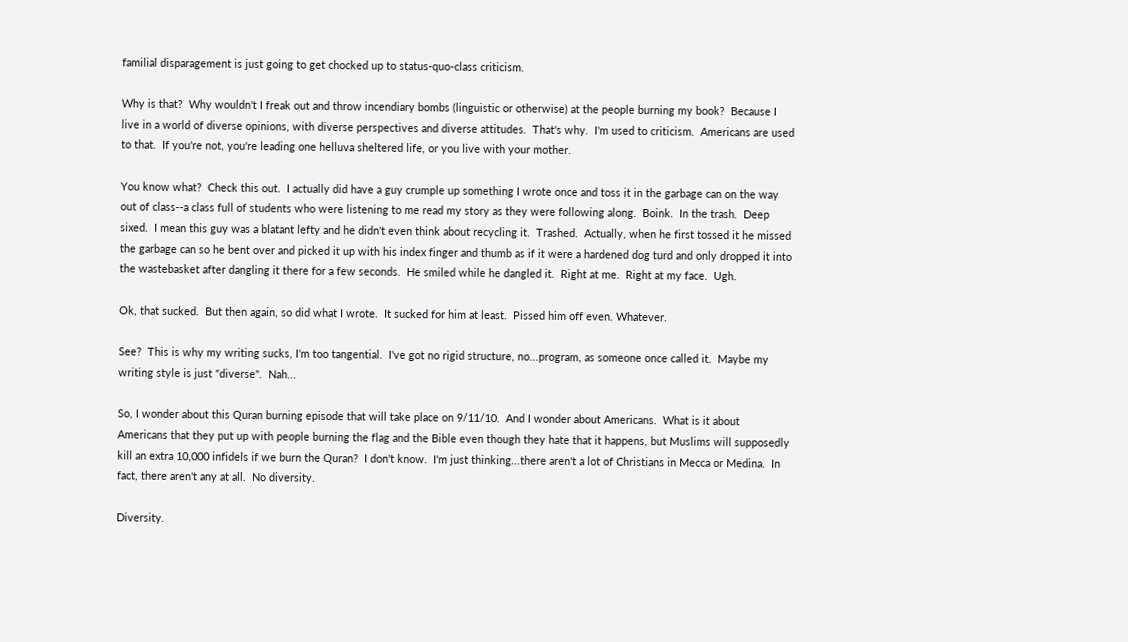familial disparagement is just going to get chocked up to status-quo-class criticism.

Why is that?  Why wouldn't I freak out and throw incendiary bombs (linguistic or otherwise) at the people burning my book?  Because I live in a world of diverse opinions, with diverse perspectives and diverse attitudes.  That's why.  I'm used to criticism.  Americans are used to that.  If you're not, you're leading one helluva sheltered life, or you live with your mother.

You know what?  Check this out.  I actually did have a guy crumple up something I wrote once and toss it in the garbage can on the way out of class--a class full of students who were listening to me read my story as they were following along.  Boink.  In the trash.  Deep sixed.  I mean this guy was a blatant lefty and he didn't even think about recycling it.  Trashed.  Actually, when he first tossed it he missed the garbage can so he bent over and picked it up with his index finger and thumb as if it were a hardened dog turd and only dropped it into the wastebasket after dangling it there for a few seconds.  He smiled while he dangled it.  Right at me.  Right at my face.  Ugh.

Ok, that sucked.  But then again, so did what I wrote.  It sucked for him at least.  Pissed him off even. Whatever.

See?  This is why my writing sucks, I'm too tangential.  I've got no rigid structure, no...program, as someone once called it.  Maybe my writing style is just "diverse".  Nah...

So, I wonder about this Quran burning episode that will take place on 9/11/10.  And I wonder about Americans.  What is it about Americans that they put up with people burning the flag and the Bible even though they hate that it happens, but Muslims will supposedly kill an extra 10,000 infidels if we burn the Quran?  I don't know.  I'm just thinking...there aren't a lot of Christians in Mecca or Medina.  In fact, there aren't any at all.  No diversity.

Diversity.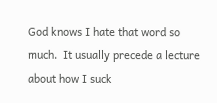God knows I hate that word so much.  It usually precede a lecture about how I suck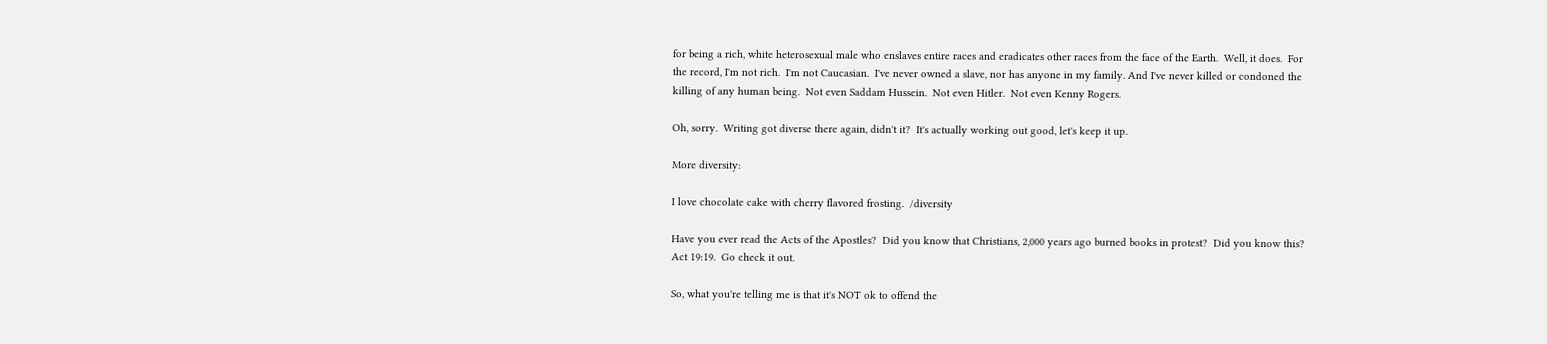for being a rich, white heterosexual male who enslaves entire races and eradicates other races from the face of the Earth.  Well, it does.  For the record, I'm not rich.  I'm not Caucasian.  I've never owned a slave, nor has anyone in my family. And I've never killed or condoned the killing of any human being.  Not even Saddam Hussein.  Not even Hitler.  Not even Kenny Rogers.

Oh, sorry.  Writing got diverse there again, didn't it?  It's actually working out good, let's keep it up.

More diversity:

I love chocolate cake with cherry flavored frosting.  /diversity

Have you ever read the Acts of the Apostles?  Did you know that Christians, 2,000 years ago burned books in protest?  Did you know this?  Act 19:19.  Go check it out.

So, what you're telling me is that it's NOT ok to offend the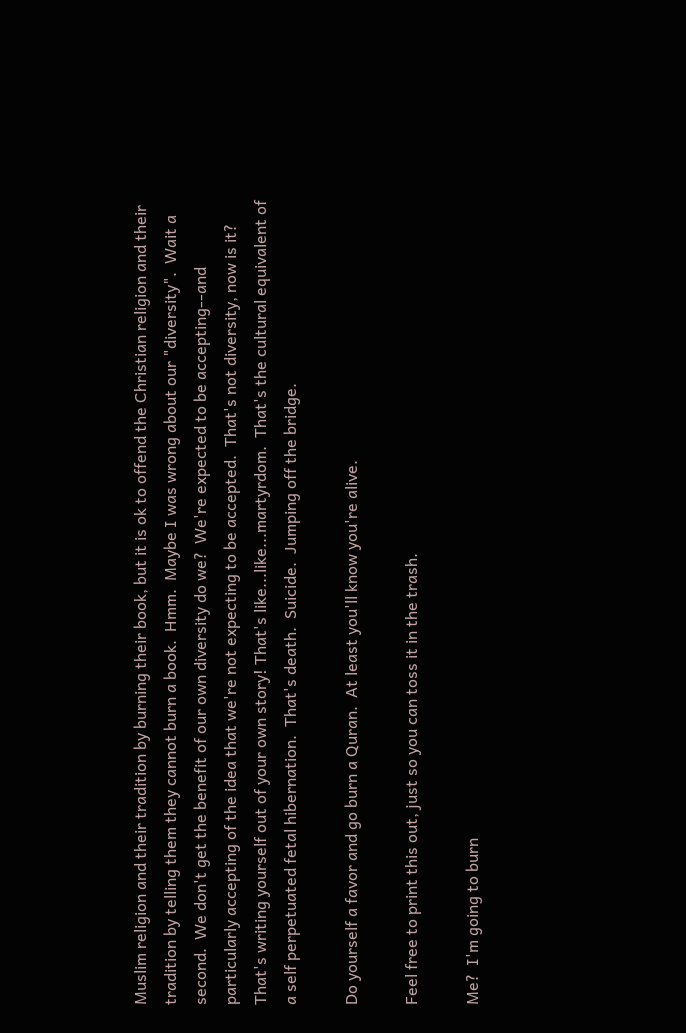Muslim religion and their tradition by burning their book, but it is ok to offend the Christian religion and their tradition by telling them they cannot burn a book.  Hmm.  Maybe I was wrong about our "diversity".  Wait a second.  We don't get the benefit of our own diversity do we?  We're expected to be accepting--and particularly accepting of the idea that we're not expecting to be accepted.  That's not diversity, now is it?  That's writing yourself out of your own story! That's like...like...martyrdom.  That's the cultural equivalent of a self perpetuated fetal hibernation.  That's death.  Suicide.  Jumping off the bridge.

Do yourself a favor and go burn a Quran.  At least you'll know you're alive.

Feel free to print this out, just so you can toss it in the trash.

Me?  I'm going to burn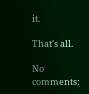it.

That's all.

No comments: